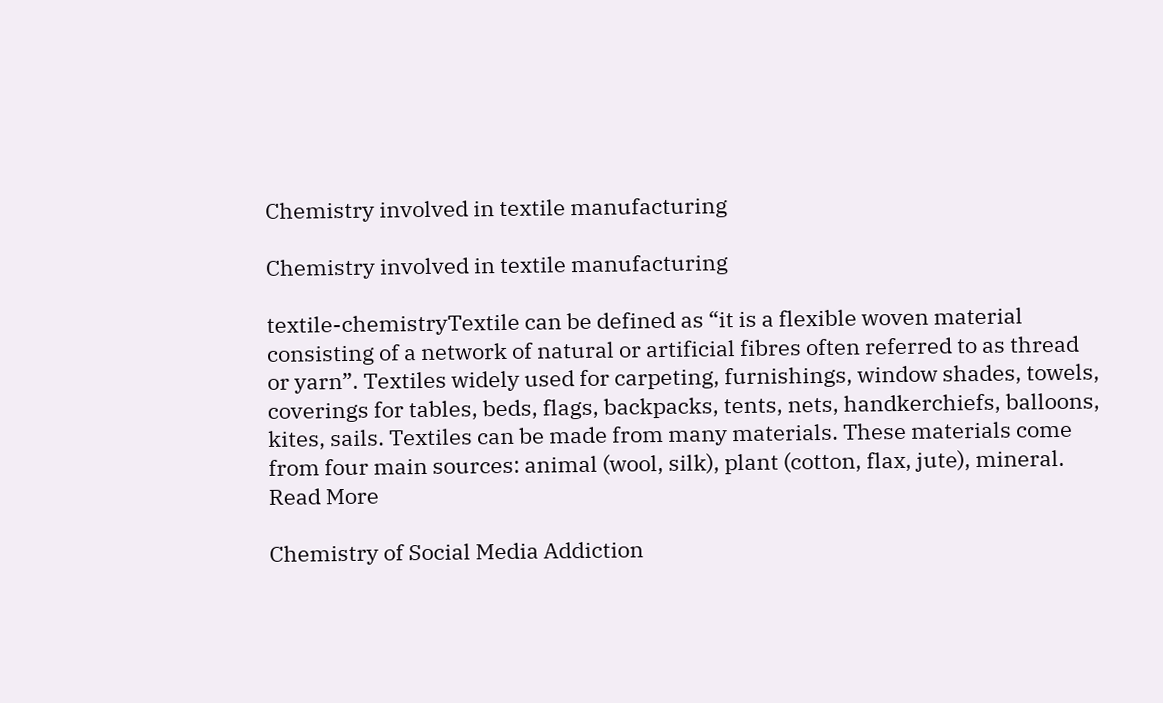Chemistry involved in textile manufacturing

Chemistry involved in textile manufacturing

textile-chemistryTextile can be defined as “it is a flexible woven material consisting of a network of natural or artificial fibres often referred to as thread or yarn”. Textiles widely used for carpeting, furnishings, window shades, towels, coverings for tables, beds, flags, backpacks, tents, nets, handkerchiefs, balloons, kites, sails. Textiles can be made from many materials. These materials come from four main sources: animal (wool, silk), plant (cotton, flax, jute), mineral. Read More

Chemistry of Social Media Addiction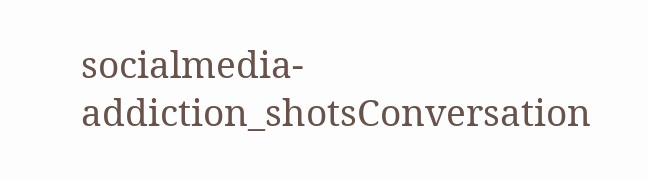socialmedia-addiction_shotsConversation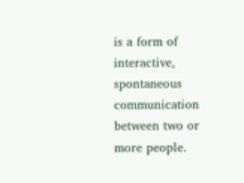is a form of interactive, spontaneous communication between two or more people.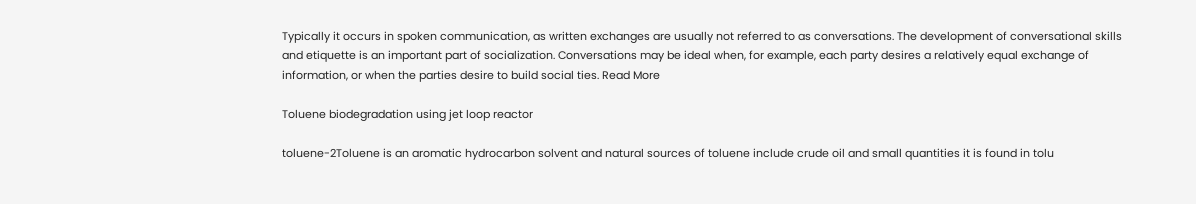Typically it occurs in spoken communication, as written exchanges are usually not referred to as conversations. The development of conversational skills and etiquette is an important part of socialization. Conversations may be ideal when, for example, each party desires a relatively equal exchange of information, or when the parties desire to build social ties. Read More

Toluene biodegradation using jet loop reactor

toluene-2Toluene is an aromatic hydrocarbon solvent and natural sources of toluene include crude oil and small quantities it is found in tolu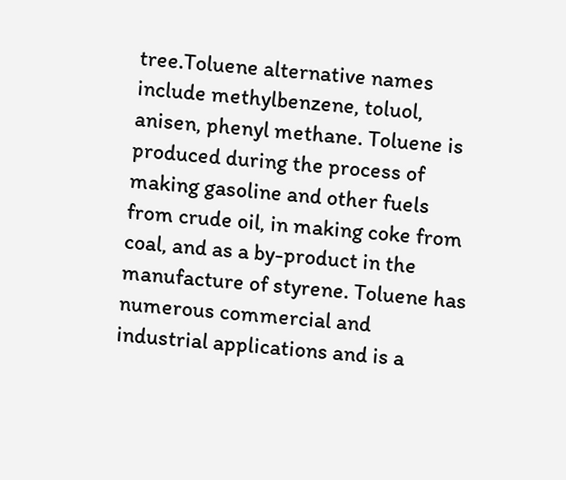tree.Toluene alternative names include methylbenzene, toluol, anisen, phenyl methane. Toluene is produced during the process of making gasoline and other fuels from crude oil, in making coke from coal, and as a by-product in the manufacture of styrene. Toluene has numerous commercial and industrial applications and is a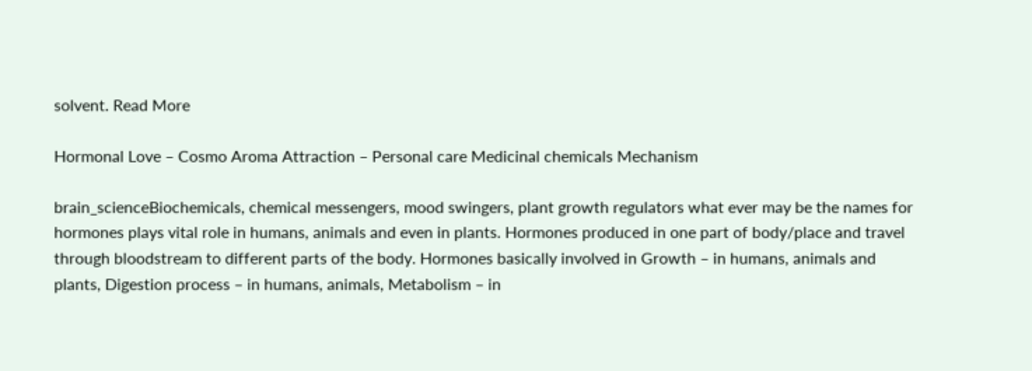solvent. Read More

Hormonal Love – Cosmo Aroma Attraction – Personal care Medicinal chemicals Mechanism

brain_scienceBiochemicals, chemical messengers, mood swingers, plant growth regulators what ever may be the names for hormones plays vital role in humans, animals and even in plants. Hormones produced in one part of body/place and travel through bloodstream to different parts of the body. Hormones basically involved in Growth – in humans, animals and plants, Digestion process – in humans, animals, Metabolism – in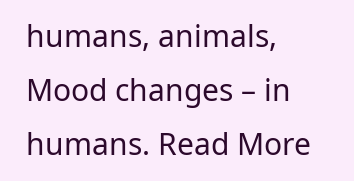humans, animals, Mood changes – in humans. Read More